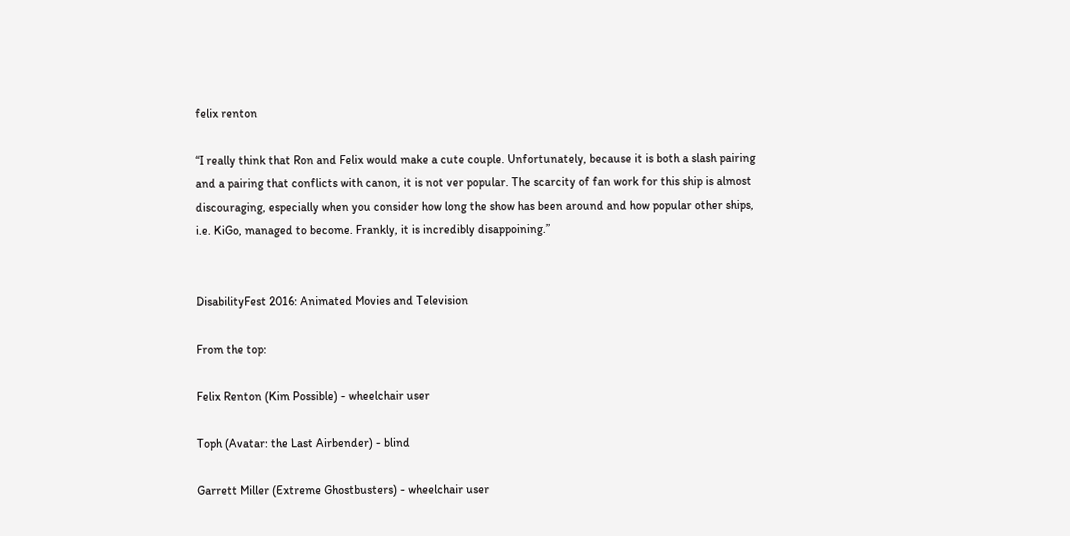felix renton

“I really think that Ron and Felix would make a cute couple. Unfortunately, because it is both a slash pairing and a pairing that conflicts with canon, it is not ver popular. The scarcity of fan work for this ship is almost discouraging, especially when you consider how long the show has been around and how popular other ships, i.e. KiGo, managed to become. Frankly, it is incredibly disappoining.”


DisabilityFest 2016: Animated Movies and Television

From the top:

Felix Renton (Kim Possible) - wheelchair user

Toph (Avatar: the Last Airbender) - blind

Garrett Miller (Extreme Ghostbusters) - wheelchair user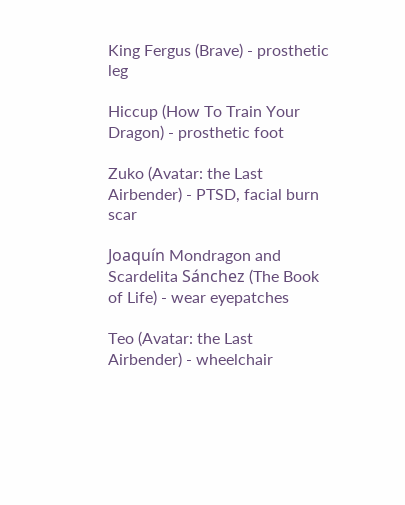King Fergus (Brave) - prosthetic leg

Hiccup (How To Train Your Dragon) - prosthetic foot

Zuko (Avatar: the Last Airbender) - PTSD, facial burn scar

Joaquín Mondragon and Scardelita Sánchez (The Book of Life) - wear eyepatches

Teo (Avatar: the Last Airbender) - wheelchair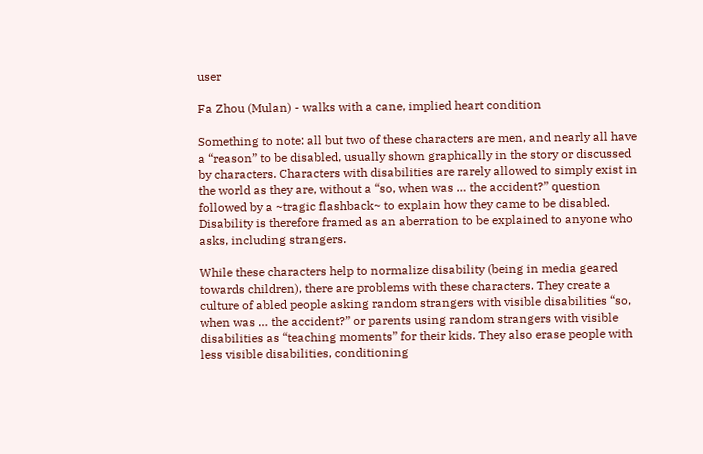user

Fa Zhou (Mulan) - walks with a cane, implied heart condition

Something to note: all but two of these characters are men, and nearly all have a “reason” to be disabled, usually shown graphically in the story or discussed by characters. Characters with disabilities are rarely allowed to simply exist in the world as they are, without a “so, when was … the accident?” question followed by a ~tragic flashback~ to explain how they came to be disabled. Disability is therefore framed as an aberration to be explained to anyone who asks, including strangers.

While these characters help to normalize disability (being in media geared towards children), there are problems with these characters. They create a culture of abled people asking random strangers with visible disabilities “so, when was … the accident?” or parents using random strangers with visible disabilities as “teaching moments” for their kids. They also erase people with less visible disabilities, conditioning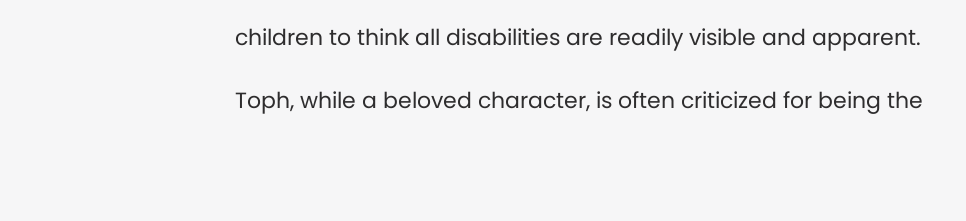children to think all disabilities are readily visible and apparent.

Toph, while a beloved character, is often criticized for being the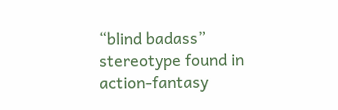“blind badass” stereotype found in action-fantasy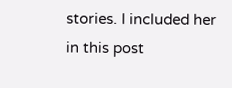stories. I included her in this post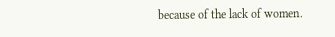because of the lack of women.